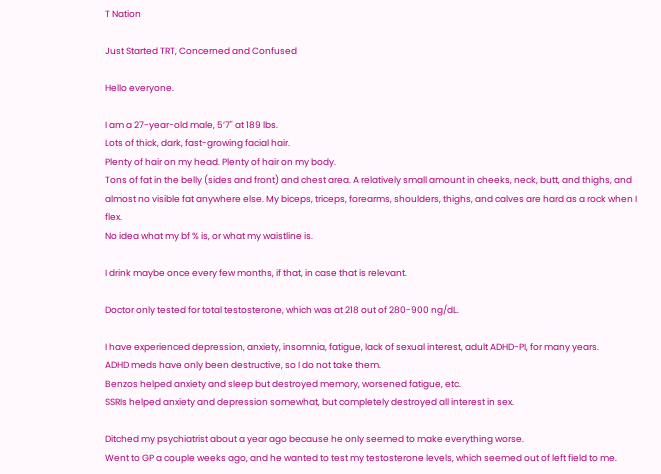T Nation

Just Started TRT, Concerned and Confused

Hello everyone.

I am a 27-year-old male, 5’7" at 189 lbs.
Lots of thick, dark, fast-growing facial hair.
Plenty of hair on my head. Plenty of hair on my body.
Tons of fat in the belly (sides and front) and chest area. A relatively small amount in cheeks, neck, butt, and thighs, and almost no visible fat anywhere else. My biceps, triceps, forearms, shoulders, thighs, and calves are hard as a rock when I flex.
No idea what my bf % is, or what my waistline is.

I drink maybe once every few months, if that, in case that is relevant.

Doctor only tested for total testosterone, which was at 218 out of 280-900 ng/dL.

I have experienced depression, anxiety, insomnia, fatigue, lack of sexual interest, adult ADHD-PI, for many years.
ADHD meds have only been destructive, so I do not take them.
Benzos helped anxiety and sleep but destroyed memory, worsened fatigue, etc.
SSRIs helped anxiety and depression somewhat, but completely destroyed all interest in sex.

Ditched my psychiatrist about a year ago because he only seemed to make everything worse.
Went to GP a couple weeks ago, and he wanted to test my testosterone levels, which seemed out of left field to me.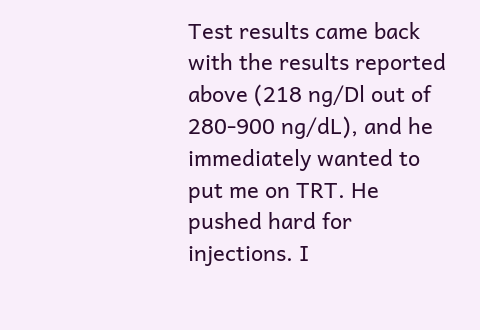Test results came back with the results reported above (218 ng/Dl out of 280-900 ng/dL), and he immediately wanted to put me on TRT. He pushed hard for injections. I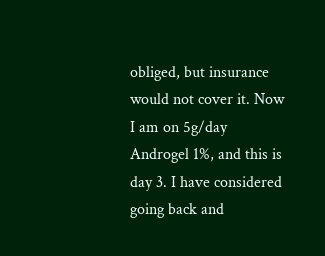obliged, but insurance would not cover it. Now I am on 5g/day Androgel 1%, and this is day 3. I have considered going back and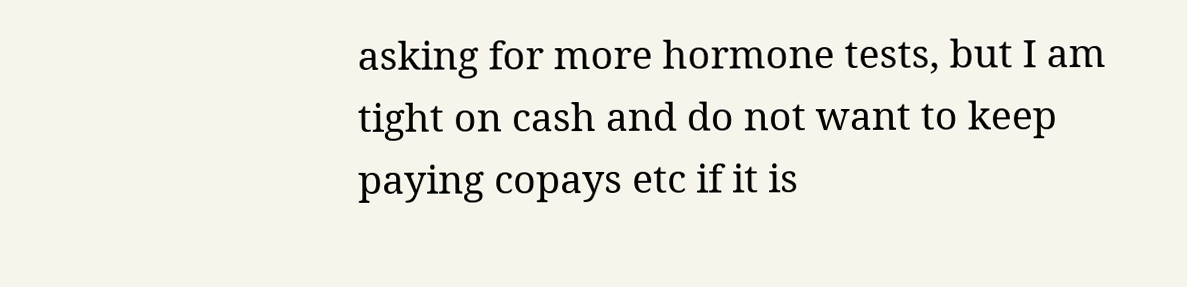asking for more hormone tests, but I am tight on cash and do not want to keep paying copays etc if it is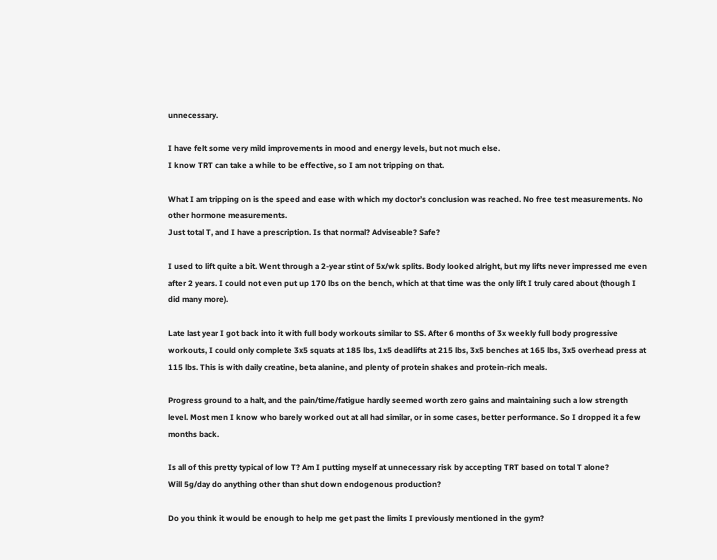unnecessary.

I have felt some very mild improvements in mood and energy levels, but not much else.
I know TRT can take a while to be effective, so I am not tripping on that.

What I am tripping on is the speed and ease with which my doctor’s conclusion was reached. No free test measurements. No other hormone measurements.
Just total T, and I have a prescription. Is that normal? Adviseable? Safe?

I used to lift quite a bit. Went through a 2-year stint of 5x/wk splits. Body looked alright, but my lifts never impressed me even after 2 years. I could not even put up 170 lbs on the bench, which at that time was the only lift I truly cared about (though I did many more).

Late last year I got back into it with full body workouts similar to SS. After 6 months of 3x weekly full body progressive workouts, I could only complete 3x5 squats at 185 lbs, 1x5 deadlifts at 215 lbs, 3x5 benches at 165 lbs, 3x5 overhead press at 115 lbs. This is with daily creatine, beta alanine, and plenty of protein shakes and protein-rich meals.

Progress ground to a halt, and the pain/time/fatigue hardly seemed worth zero gains and maintaining such a low strength level. Most men I know who barely worked out at all had similar, or in some cases, better performance. So I dropped it a few months back.

Is all of this pretty typical of low T? Am I putting myself at unnecessary risk by accepting TRT based on total T alone?
Will 5g/day do anything other than shut down endogenous production?

Do you think it would be enough to help me get past the limits I previously mentioned in the gym?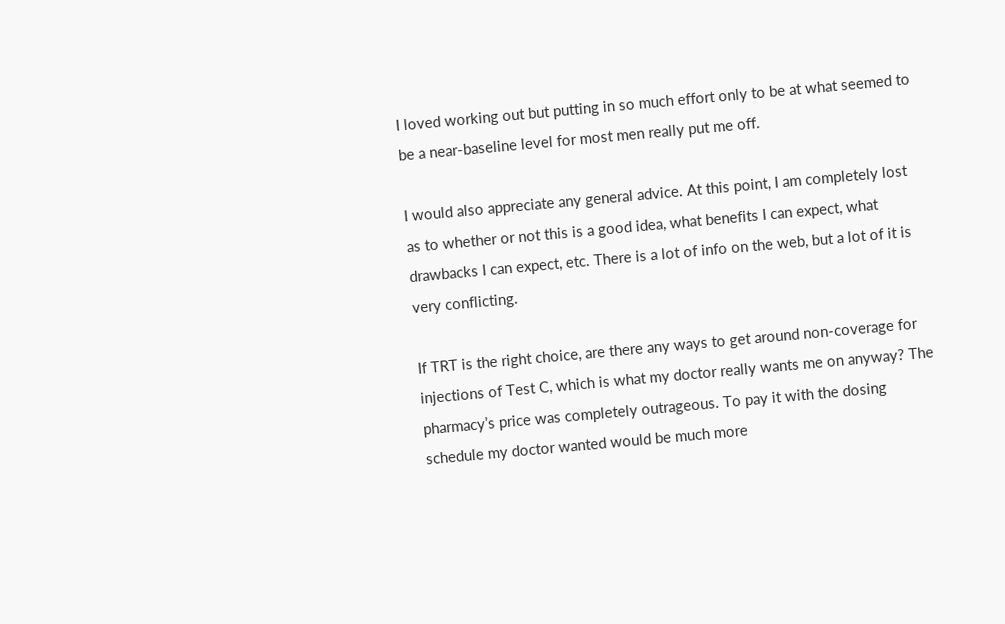I loved working out but putting in so much effort only to be at what seemed to be a near-baseline level for most men really put me off.

I would also appreciate any general advice. At this point, I am completely lost as to whether or not this is a good idea, what benefits I can expect, what drawbacks I can expect, etc. There is a lot of info on the web, but a lot of it is very conflicting.

If TRT is the right choice, are there any ways to get around non-coverage for injections of Test C, which is what my doctor really wants me on anyway? The pharmacy’s price was completely outrageous. To pay it with the dosing schedule my doctor wanted would be much more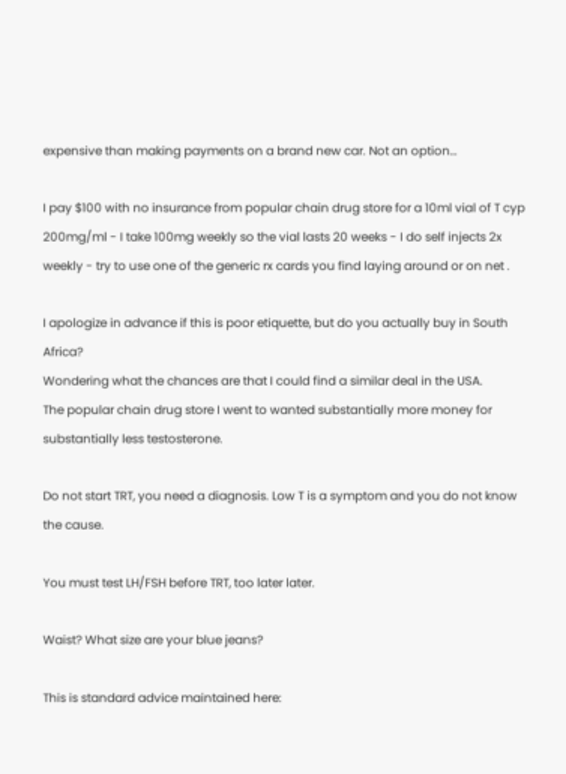expensive than making payments on a brand new car. Not an option…

I pay $100 with no insurance from popular chain drug store for a 10ml vial of T cyp 200mg/ml - I take 100mg weekly so the vial lasts 20 weeks - I do self injects 2x weekly - try to use one of the generic rx cards you find laying around or on net .

I apologize in advance if this is poor etiquette, but do you actually buy in South Africa?
Wondering what the chances are that I could find a similar deal in the USA.
The popular chain drug store I went to wanted substantially more money for substantially less testosterone.

Do not start TRT, you need a diagnosis. Low T is a symptom and you do not know the cause.

You must test LH/FSH before TRT, too later later.

Waist? What size are your blue jeans?

This is standard advice maintained here: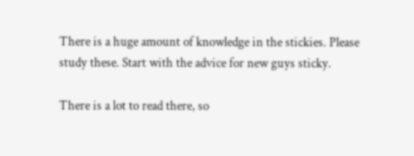There is a huge amount of knowledge in the stickies. Please study these. Start with the advice for new guys sticky.

There is a lot to read there, so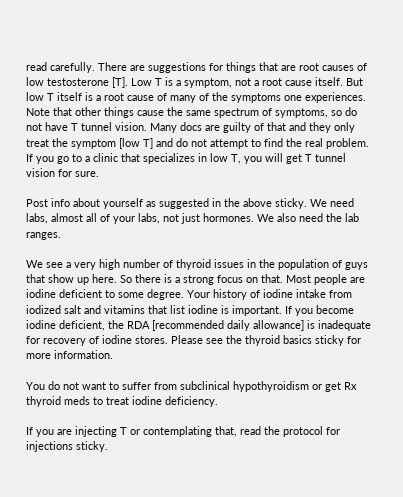read carefully. There are suggestions for things that are root causes of low testosterone [T]. Low T is a symptom, not a root cause itself. But low T itself is a root cause of many of the symptoms one experiences. Note that other things cause the same spectrum of symptoms, so do not have T tunnel vision. Many docs are guilty of that and they only treat the symptom [low T] and do not attempt to find the real problem. If you go to a clinic that specializes in low T, you will get T tunnel vision for sure.

Post info about yourself as suggested in the above sticky. We need labs, almost all of your labs, not just hormones. We also need the lab ranges.

We see a very high number of thyroid issues in the population of guys that show up here. So there is a strong focus on that. Most people are iodine deficient to some degree. Your history of iodine intake from iodized salt and vitamins that list iodine is important. If you become iodine deficient, the RDA [recommended daily allowance] is inadequate for recovery of iodine stores. Please see the thyroid basics sticky for more information.

You do not want to suffer from subclinical hypothyroidism or get Rx thyroid meds to treat iodine deficiency.

If you are injecting T or contemplating that, read the protocol for injections sticky.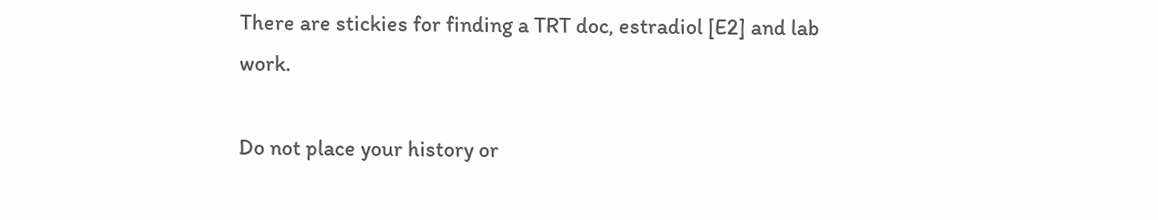There are stickies for finding a TRT doc, estradiol [E2] and lab work.

Do not place your history or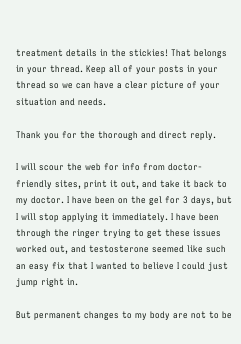treatment details in the stickies! That belongs in your thread. Keep all of your posts in your thread so we can have a clear picture of your situation and needs.

Thank you for the thorough and direct reply.

I will scour the web for info from doctor-friendly sites, print it out, and take it back to my doctor. I have been on the gel for 3 days, but I will stop applying it immediately. I have been through the ringer trying to get these issues worked out, and testosterone seemed like such an easy fix that I wanted to believe I could just jump right in.

But permanent changes to my body are not to be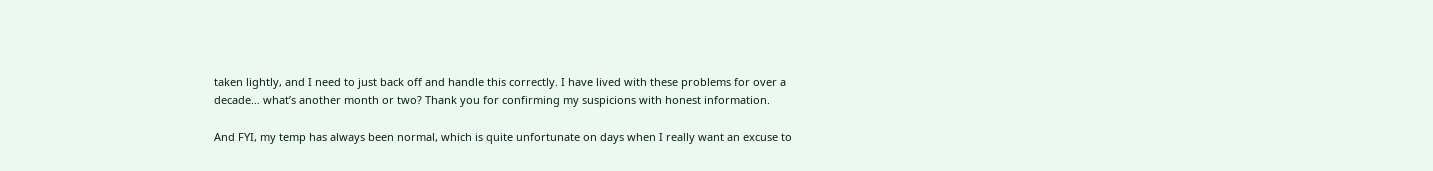taken lightly, and I need to just back off and handle this correctly. I have lived with these problems for over a decade… what’s another month or two? Thank you for confirming my suspicions with honest information.

And FYI, my temp has always been normal, which is quite unfortunate on days when I really want an excuse to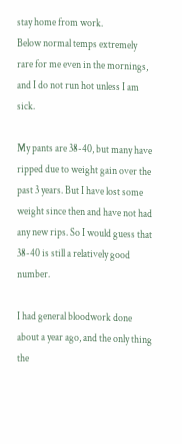stay home from work.
Below normal temps extremely rare for me even in the mornings, and I do not run hot unless I am sick.

My pants are 38-40, but many have ripped due to weight gain over the past 3 years. But I have lost some weight since then and have not had any new rips. So I would guess that 38-40 is still a relatively good number.

I had general bloodwork done about a year ago, and the only thing the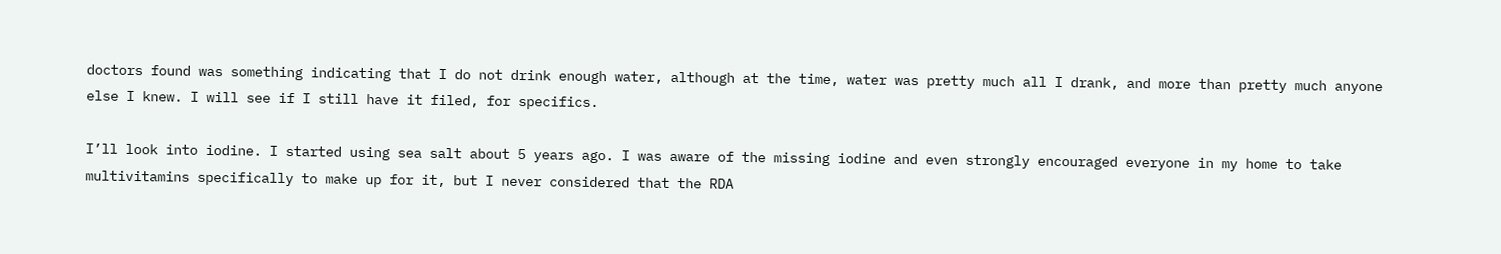doctors found was something indicating that I do not drink enough water, although at the time, water was pretty much all I drank, and more than pretty much anyone else I knew. I will see if I still have it filed, for specifics.

I’ll look into iodine. I started using sea salt about 5 years ago. I was aware of the missing iodine and even strongly encouraged everyone in my home to take multivitamins specifically to make up for it, but I never considered that the RDA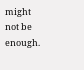might not be enough.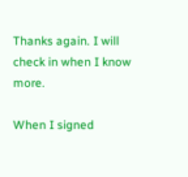Thanks again. I will check in when I know more.

When I signed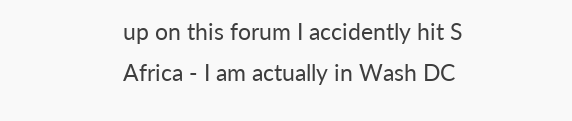up on this forum I accidently hit S Africa - I am actually in Wash DC